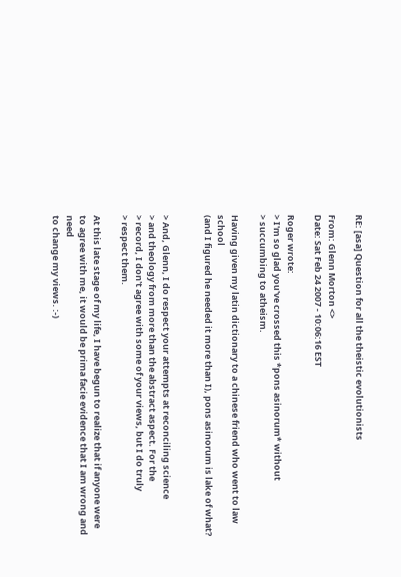RE: [asa] Question for all the theistic evolutionists

From: Glenn Morton <>
Date: Sat Feb 24 2007 - 10:06:16 EST

Roger wrote:
> I'm so glad you've crossed this *pons asinorum* without
> succumbing to atheism.

Having given my latin dictionary to a chinese friend who went to law school
(and I figured he needed it more than I), pons asinorum is lake of what?


> And, Glenn, I do respect your attempts at reconciling science
> and theology from more than the abstract aspect. For the
> record, I don't agree with some of your views, but I do truly
> respect them.

At this late stage of my life, I have begun to realize that if anyone were
to agree with me, it would be prima facie evidence that I am wrong and need
to change my views. :-)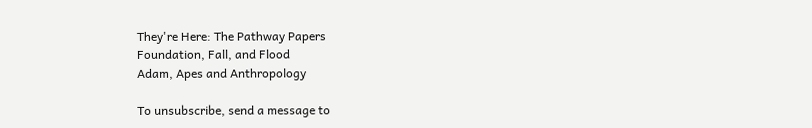They're Here: The Pathway Papers
Foundation, Fall, and Flood
Adam, Apes and Anthropology

To unsubscribe, send a message to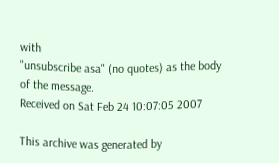with
"unsubscribe asa" (no quotes) as the body of the message.
Received on Sat Feb 24 10:07:05 2007

This archive was generated by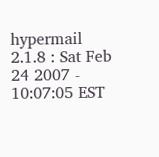hypermail 2.1.8 : Sat Feb 24 2007 - 10:07:05 EST